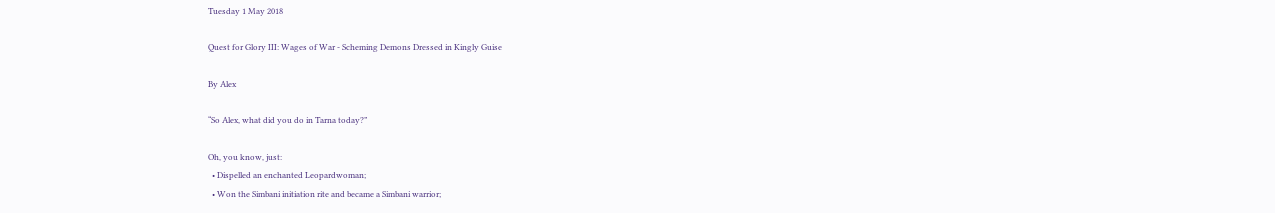Tuesday 1 May 2018

Quest for Glory III: Wages of War - Scheming Demons Dressed in Kingly Guise

By Alex

“So Alex, what did you do in Tarna today?”

Oh, you know, just:
  • Dispelled an enchanted Leopardwoman;
  • Won the Simbani initiation rite and became a Simbani warrior;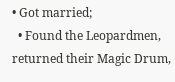• Got married;
  • Found the Leopardmen, returned their Magic Drum,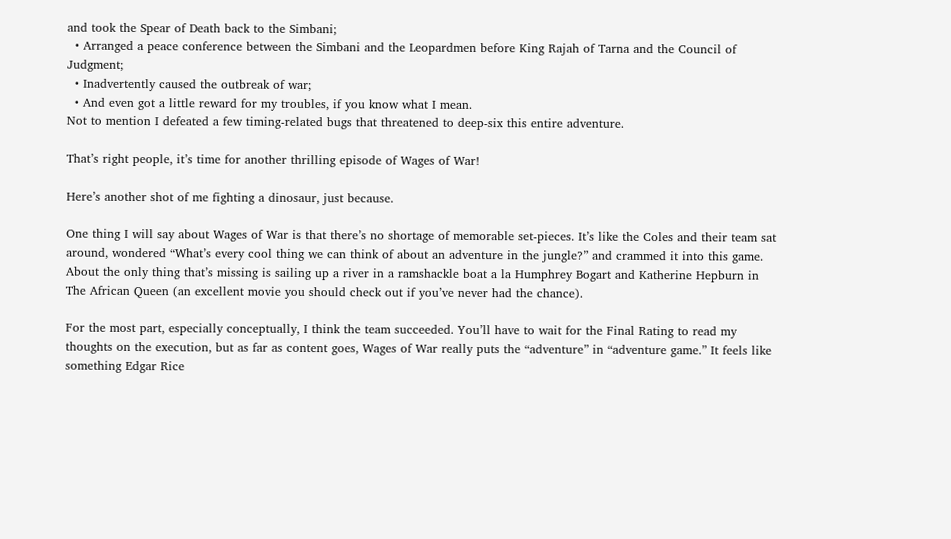and took the Spear of Death back to the Simbani;
  • Arranged a peace conference between the Simbani and the Leopardmen before King Rajah of Tarna and the Council of Judgment;
  • Inadvertently caused the outbreak of war;
  • And even got a little reward for my troubles, if you know what I mean.
Not to mention I defeated a few timing-related bugs that threatened to deep-six this entire adventure.

That’s right people, it’s time for another thrilling episode of Wages of War!

Here’s another shot of me fighting a dinosaur, just because.

One thing I will say about Wages of War is that there’s no shortage of memorable set-pieces. It’s like the Coles and their team sat around, wondered “What’s every cool thing we can think of about an adventure in the jungle?” and crammed it into this game. About the only thing that’s missing is sailing up a river in a ramshackle boat a la Humphrey Bogart and Katherine Hepburn in The African Queen (an excellent movie you should check out if you’ve never had the chance).

For the most part, especially conceptually, I think the team succeeded. You’ll have to wait for the Final Rating to read my thoughts on the execution, but as far as content goes, Wages of War really puts the “adventure” in “adventure game.” It feels like something Edgar Rice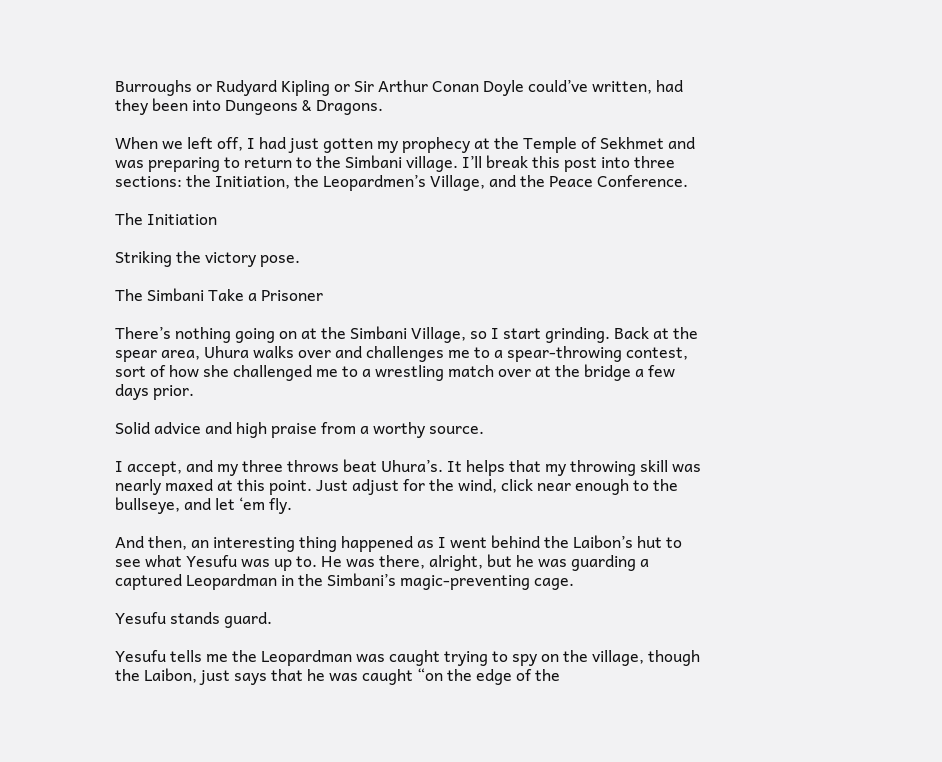Burroughs or Rudyard Kipling or Sir Arthur Conan Doyle could’ve written, had they been into Dungeons & Dragons.

When we left off, I had just gotten my prophecy at the Temple of Sekhmet and was preparing to return to the Simbani village. I’ll break this post into three sections: the Initiation, the Leopardmen’s Village, and the Peace Conference.

The Initiation

Striking the victory pose.

The Simbani Take a Prisoner

There’s nothing going on at the Simbani Village, so I start grinding. Back at the spear area, Uhura walks over and challenges me to a spear-throwing contest, sort of how she challenged me to a wrestling match over at the bridge a few days prior.

Solid advice and high praise from a worthy source.

I accept, and my three throws beat Uhura’s. It helps that my throwing skill was nearly maxed at this point. Just adjust for the wind, click near enough to the bullseye, and let ‘em fly.

And then, an interesting thing happened as I went behind the Laibon’s hut to see what Yesufu was up to. He was there, alright, but he was guarding a captured Leopardman in the Simbani’s magic-preventing cage.

Yesufu stands guard.

Yesufu tells me the Leopardman was caught trying to spy on the village, though the Laibon, just says that he was caught “on the edge of the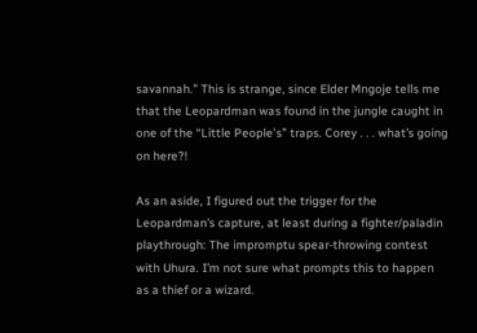savannah.” This is strange, since Elder Mngoje tells me that the Leopardman was found in the jungle caught in one of the “Little People's” traps. Corey . . . what’s going on here?!

As an aside, I figured out the trigger for the Leopardman’s capture, at least during a fighter/paladin playthrough: The impromptu spear-throwing contest with Uhura. I’m not sure what prompts this to happen as a thief or a wizard.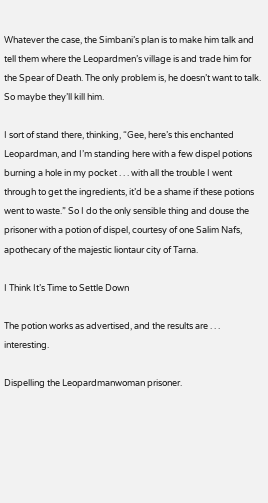Whatever the case, the Simbani’s plan is to make him talk and tell them where the Leopardmen’s village is and trade him for the Spear of Death. The only problem is, he doesn’t want to talk. So maybe they’ll kill him.

I sort of stand there, thinking, “Gee, here’s this enchanted Leopardman, and I’m standing here with a few dispel potions burning a hole in my pocket . . . with all the trouble I went through to get the ingredients, it’d be a shame if these potions went to waste.” So I do the only sensible thing and douse the prisoner with a potion of dispel, courtesy of one Salim Nafs, apothecary of the majestic liontaur city of Tarna.

I Think It’s Time to Settle Down

The potion works as advertised, and the results are . . . interesting.

Dispelling the Leopardmanwoman prisoner.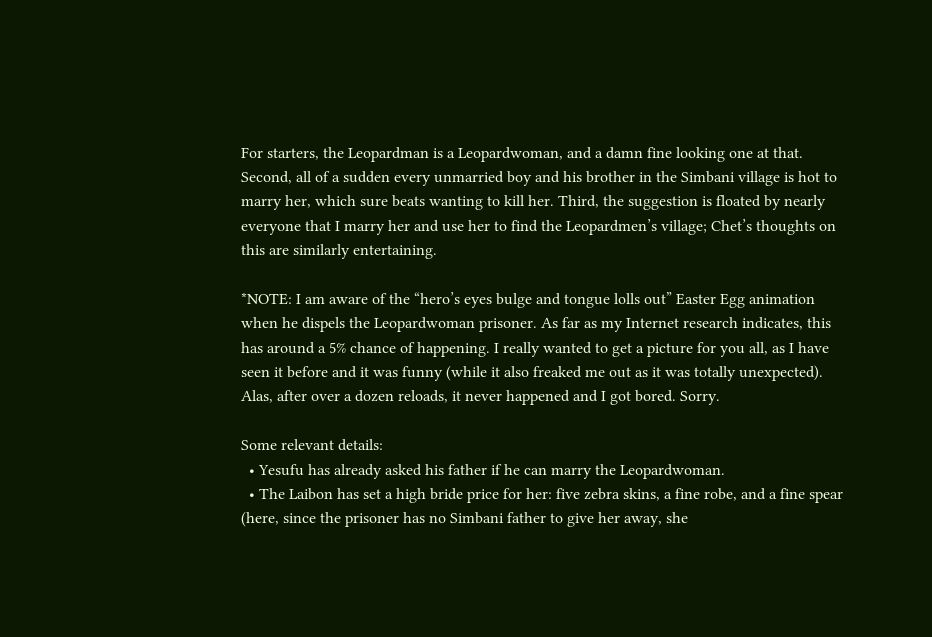For starters, the Leopardman is a Leopardwoman, and a damn fine looking one at that. Second, all of a sudden every unmarried boy and his brother in the Simbani village is hot to marry her, which sure beats wanting to kill her. Third, the suggestion is floated by nearly everyone that I marry her and use her to find the Leopardmen’s village; Chet’s thoughts on this are similarly entertaining.

*NOTE: I am aware of the “hero’s eyes bulge and tongue lolls out” Easter Egg animation when he dispels the Leopardwoman prisoner. As far as my Internet research indicates, this has around a 5% chance of happening. I really wanted to get a picture for you all, as I have seen it before and it was funny (while it also freaked me out as it was totally unexpected). Alas, after over a dozen reloads, it never happened and I got bored. Sorry.

Some relevant details:
  • Yesufu has already asked his father if he can marry the Leopardwoman.
  • The Laibon has set a high bride price for her: five zebra skins, a fine robe, and a fine spear (here, since the prisoner has no Simbani father to give her away, she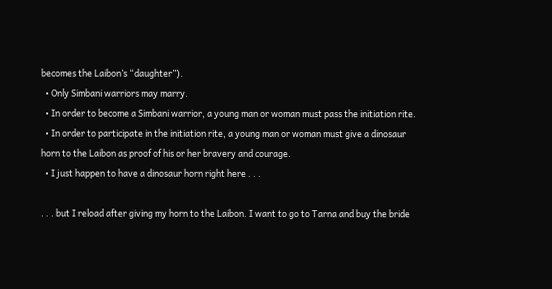becomes the Laibon’s “daughter”).
  • Only Simbani warriors may marry.
  • In order to become a Simbani warrior, a young man or woman must pass the initiation rite.
  • In order to participate in the initiation rite, a young man or woman must give a dinosaur horn to the Laibon as proof of his or her bravery and courage.
  • I just happen to have a dinosaur horn right here . . .

. . . but I reload after giving my horn to the Laibon. I want to go to Tarna and buy the bride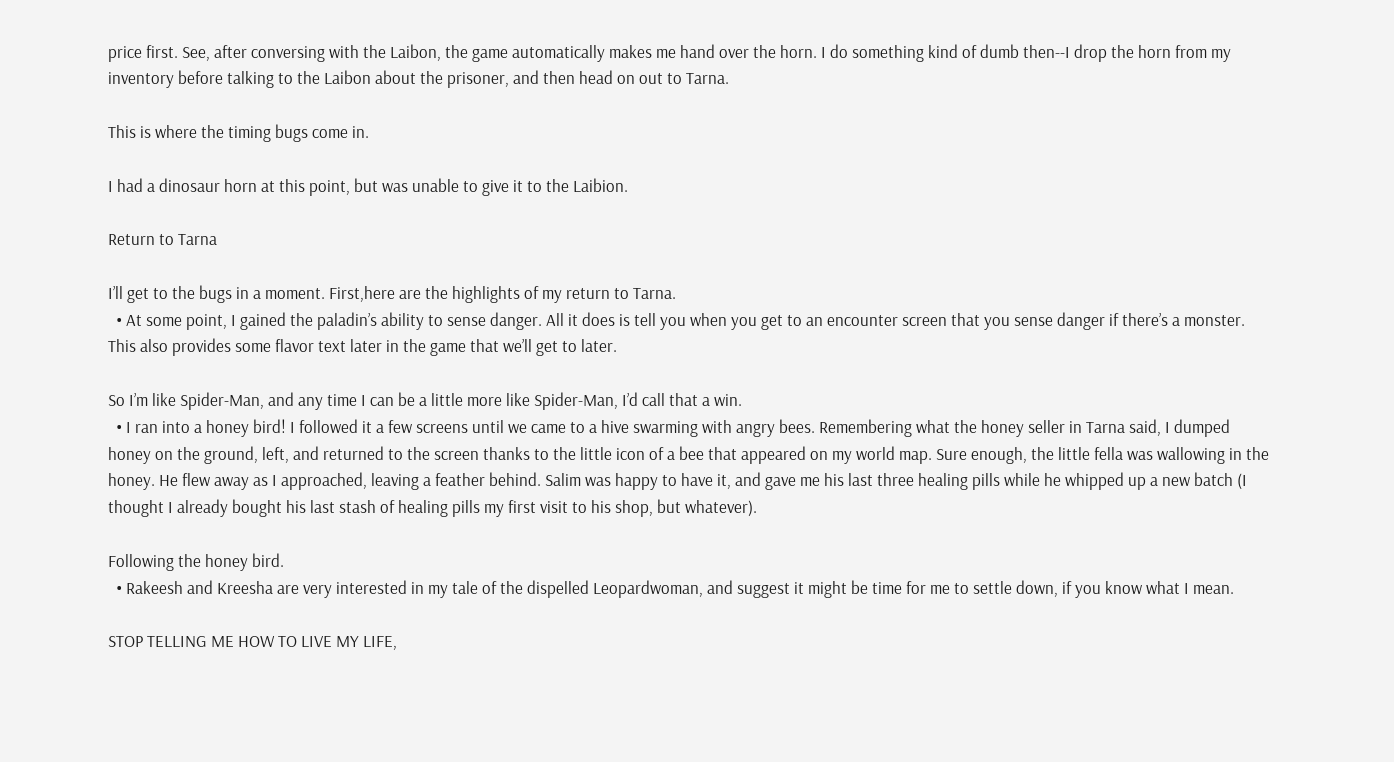price first. See, after conversing with the Laibon, the game automatically makes me hand over the horn. I do something kind of dumb then--I drop the horn from my inventory before talking to the Laibon about the prisoner, and then head on out to Tarna.

This is where the timing bugs come in.

I had a dinosaur horn at this point, but was unable to give it to the Laibion.

Return to Tarna

I’ll get to the bugs in a moment. First,here are the highlights of my return to Tarna.
  • At some point, I gained the paladin’s ability to sense danger. All it does is tell you when you get to an encounter screen that you sense danger if there’s a monster. This also provides some flavor text later in the game that we’ll get to later.

So I’m like Spider-Man, and any time I can be a little more like Spider-Man, I’d call that a win.
  • I ran into a honey bird! I followed it a few screens until we came to a hive swarming with angry bees. Remembering what the honey seller in Tarna said, I dumped honey on the ground, left, and returned to the screen thanks to the little icon of a bee that appeared on my world map. Sure enough, the little fella was wallowing in the honey. He flew away as I approached, leaving a feather behind. Salim was happy to have it, and gave me his last three healing pills while he whipped up a new batch (I thought I already bought his last stash of healing pills my first visit to his shop, but whatever).

Following the honey bird.
  • Rakeesh and Kreesha are very interested in my tale of the dispelled Leopardwoman, and suggest it might be time for me to settle down, if you know what I mean.

STOP TELLING ME HOW TO LIVE MY LIFE,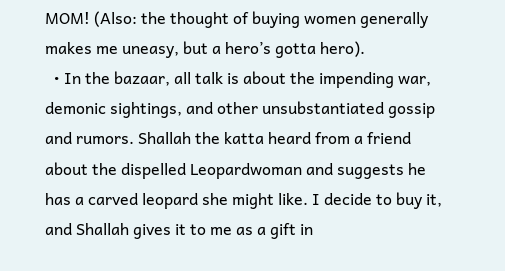MOM! (Also: the thought of buying women generally makes me uneasy, but a hero’s gotta hero).
  • In the bazaar, all talk is about the impending war, demonic sightings, and other unsubstantiated gossip and rumors. Shallah the katta heard from a friend about the dispelled Leopardwoman and suggests he has a carved leopard she might like. I decide to buy it, and Shallah gives it to me as a gift in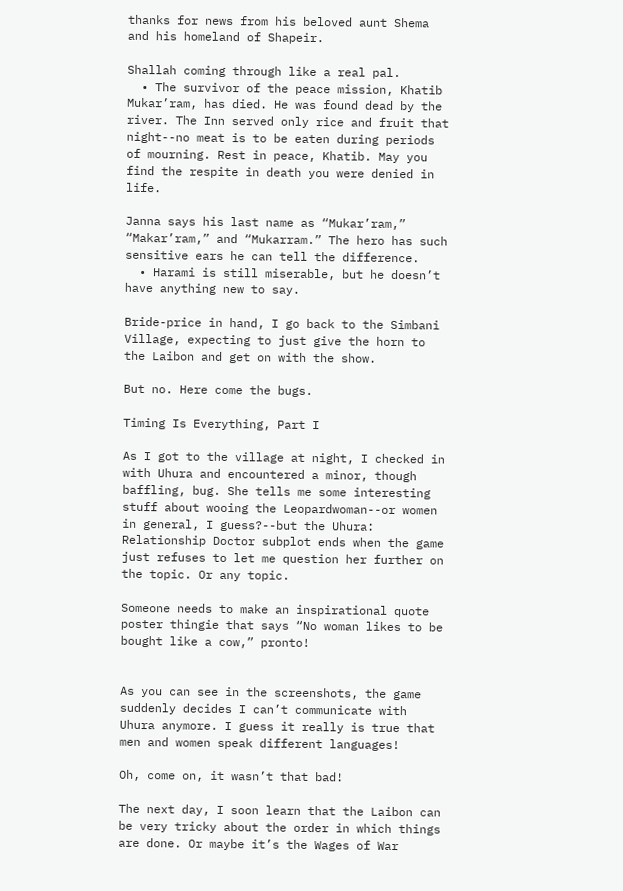thanks for news from his beloved aunt Shema and his homeland of Shapeir.

Shallah coming through like a real pal.
  • The survivor of the peace mission, Khatib Mukar’ram, has died. He was found dead by the river. The Inn served only rice and fruit that night--no meat is to be eaten during periods of mourning. Rest in peace, Khatib. May you find the respite in death you were denied in life.

Janna says his last name as “Mukar’ram,” “Makar’ram,” and “Mukarram.” The hero has such sensitive ears he can tell the difference.
  • Harami is still miserable, but he doesn’t have anything new to say.

Bride-price in hand, I go back to the Simbani Village, expecting to just give the horn to the Laibon and get on with the show.

But no. Here come the bugs.

Timing Is Everything, Part I

As I got to the village at night, I checked in with Uhura and encountered a minor, though baffling, bug. She tells me some interesting stuff about wooing the Leopardwoman--or women in general, I guess?--but the Uhura: Relationship Doctor subplot ends when the game just refuses to let me question her further on the topic. Or any topic.

Someone needs to make an inspirational quote poster thingie that says “No woman likes to be bought like a cow,” pronto!


As you can see in the screenshots, the game suddenly decides I can’t communicate with Uhura anymore. I guess it really is true that men and women speak different languages!

Oh, come on, it wasn’t that bad!

The next day, I soon learn that the Laibon can be very tricky about the order in which things are done. Or maybe it’s the Wages of War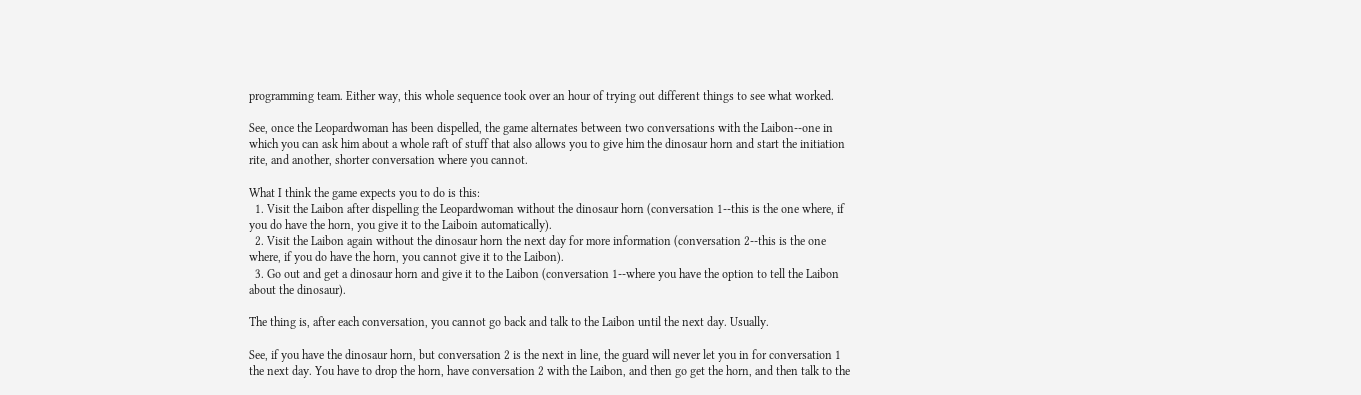programming team. Either way, this whole sequence took over an hour of trying out different things to see what worked.

See, once the Leopardwoman has been dispelled, the game alternates between two conversations with the Laibon--one in which you can ask him about a whole raft of stuff that also allows you to give him the dinosaur horn and start the initiation rite, and another, shorter conversation where you cannot.

What I think the game expects you to do is this:
  1. Visit the Laibon after dispelling the Leopardwoman without the dinosaur horn (conversation 1--this is the one where, if you do have the horn, you give it to the Laiboin automatically).
  2. Visit the Laibon again without the dinosaur horn the next day for more information (conversation 2--this is the one where, if you do have the horn, you cannot give it to the Laibon).
  3. Go out and get a dinosaur horn and give it to the Laibon (conversation 1--where you have the option to tell the Laibon about the dinosaur).

The thing is, after each conversation, you cannot go back and talk to the Laibon until the next day. Usually.

See, if you have the dinosaur horn, but conversation 2 is the next in line, the guard will never let you in for conversation 1 the next day. You have to drop the horn, have conversation 2 with the Laibon, and then go get the horn, and then talk to the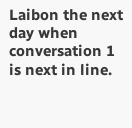Laibon the next day when conversation 1 is next in line.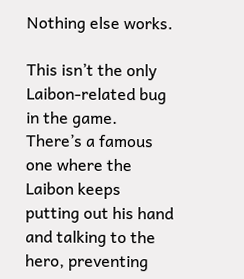Nothing else works.

This isn’t the only Laibon-related bug in the game. There’s a famous one where the Laibon keeps putting out his hand and talking to the hero, preventing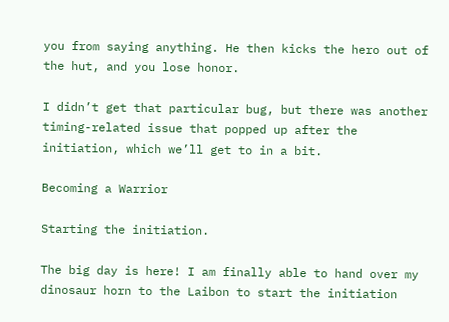you from saying anything. He then kicks the hero out of the hut, and you lose honor.

I didn’t get that particular bug, but there was another timing-related issue that popped up after the initiation, which we’ll get to in a bit.

Becoming a Warrior

Starting the initiation.

The big day is here! I am finally able to hand over my dinosaur horn to the Laibon to start the initiation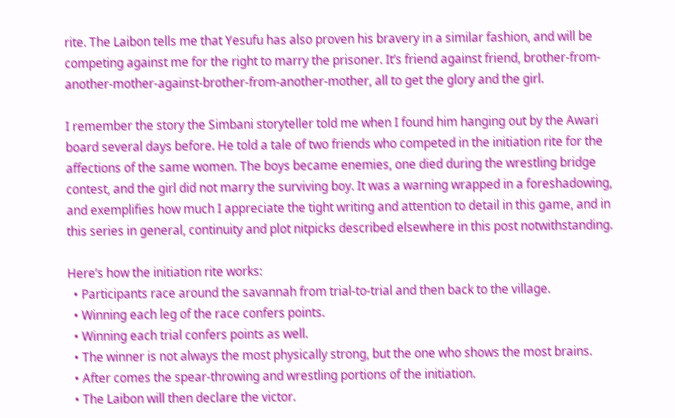rite. The Laibon tells me that Yesufu has also proven his bravery in a similar fashion, and will be competing against me for the right to marry the prisoner. It’s friend against friend, brother-from-another-mother-against-brother-from-another-mother, all to get the glory and the girl.

I remember the story the Simbani storyteller told me when I found him hanging out by the Awari board several days before. He told a tale of two friends who competed in the initiation rite for the affections of the same women. The boys became enemies, one died during the wrestling bridge contest, and the girl did not marry the surviving boy. It was a warning wrapped in a foreshadowing, and exemplifies how much I appreciate the tight writing and attention to detail in this game, and in this series in general, continuity and plot nitpicks described elsewhere in this post notwithstanding.

Here’s how the initiation rite works:
  • Participants race around the savannah from trial-to-trial and then back to the village.
  • Winning each leg of the race confers points.
  • Winning each trial confers points as well.
  • The winner is not always the most physically strong, but the one who shows the most brains.
  • After comes the spear-throwing and wrestling portions of the initiation.
  • The Laibon will then declare the victor.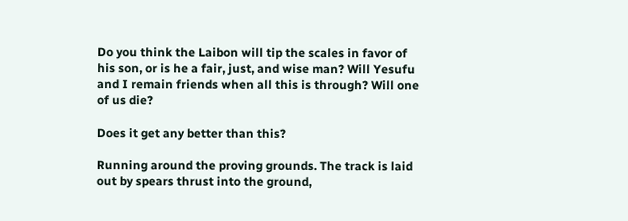Do you think the Laibon will tip the scales in favor of his son, or is he a fair, just, and wise man? Will Yesufu and I remain friends when all this is through? Will one of us die?

Does it get any better than this?

Running around the proving grounds. The track is laid out by spears thrust into the ground,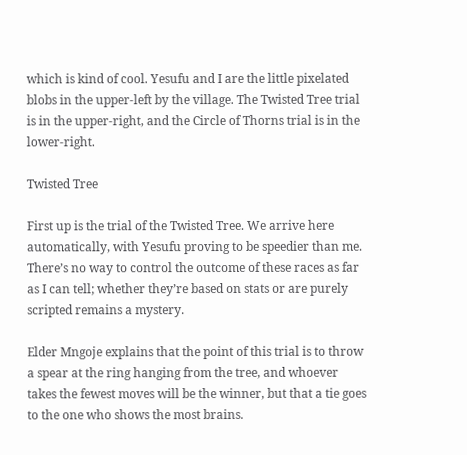which is kind of cool. Yesufu and I are the little pixelated blobs in the upper-left by the village. The Twisted Tree trial is in the upper-right, and the Circle of Thorns trial is in the lower-right.

Twisted Tree

First up is the trial of the Twisted Tree. We arrive here automatically, with Yesufu proving to be speedier than me. There’s no way to control the outcome of these races as far as I can tell; whether they’re based on stats or are purely scripted remains a mystery.

Elder Mngoje explains that the point of this trial is to throw a spear at the ring hanging from the tree, and whoever takes the fewest moves will be the winner, but that a tie goes to the one who shows the most brains.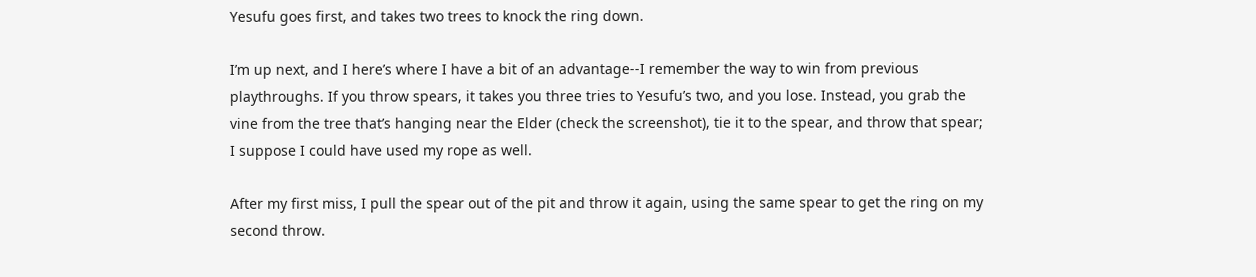Yesufu goes first, and takes two trees to knock the ring down.

I’m up next, and I here’s where I have a bit of an advantage--I remember the way to win from previous playthroughs. If you throw spears, it takes you three tries to Yesufu’s two, and you lose. Instead, you grab the vine from the tree that’s hanging near the Elder (check the screenshot), tie it to the spear, and throw that spear; I suppose I could have used my rope as well.

After my first miss, I pull the spear out of the pit and throw it again, using the same spear to get the ring on my second throw.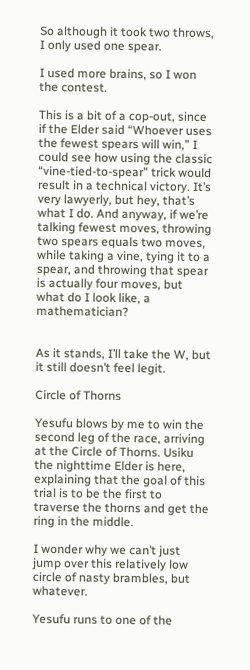So although it took two throws, I only used one spear.

I used more brains, so I won the contest.

This is a bit of a cop-out, since if the Elder said “Whoever uses the fewest spears will win,” I could see how using the classic “vine-tied-to-spear” trick would result in a technical victory. It’s very lawyerly, but hey, that’s what I do. And anyway, if we’re talking fewest moves, throwing two spears equals two moves, while taking a vine, tying it to a spear, and throwing that spear is actually four moves, but what do I look like, a mathematician?


As it stands, I’ll take the W, but it still doesn’t feel legit.

Circle of Thorns

Yesufu blows by me to win the second leg of the race, arriving at the Circle of Thorns. Usiku the nighttime Elder is here, explaining that the goal of this trial is to be the first to traverse the thorns and get the ring in the middle.

I wonder why we can’t just jump over this relatively low circle of nasty brambles, but whatever.

Yesufu runs to one of the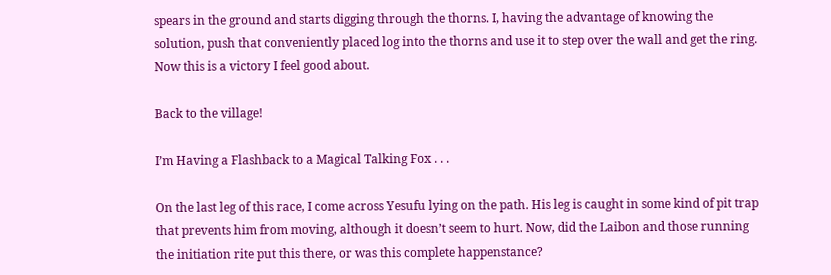spears in the ground and starts digging through the thorns. I, having the advantage of knowing the solution, push that conveniently placed log into the thorns and use it to step over the wall and get the ring. Now this is a victory I feel good about.

Back to the village!

I’m Having a Flashback to a Magical Talking Fox . . .

On the last leg of this race, I come across Yesufu lying on the path. His leg is caught in some kind of pit trap that prevents him from moving, although it doesn’t seem to hurt. Now, did the Laibon and those running the initiation rite put this there, or was this complete happenstance?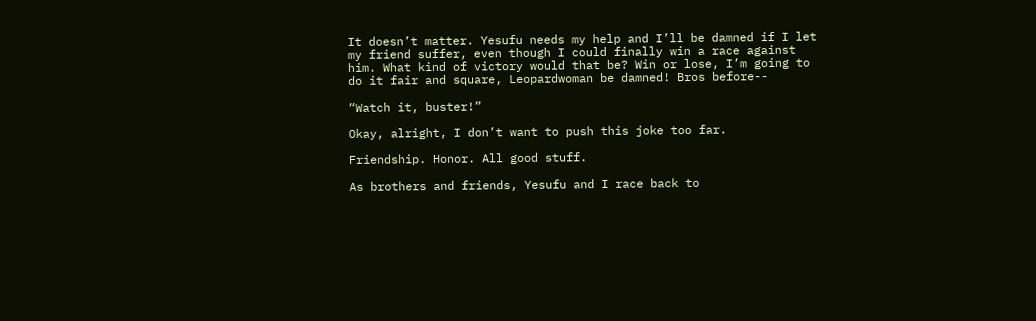It doesn’t matter. Yesufu needs my help and I’ll be damned if I let my friend suffer, even though I could finally win a race against him. What kind of victory would that be? Win or lose, I’m going to do it fair and square, Leopardwoman be damned! Bros before--

“Watch it, buster!”

Okay, alright, I don’t want to push this joke too far.

Friendship. Honor. All good stuff.

As brothers and friends, Yesufu and I race back to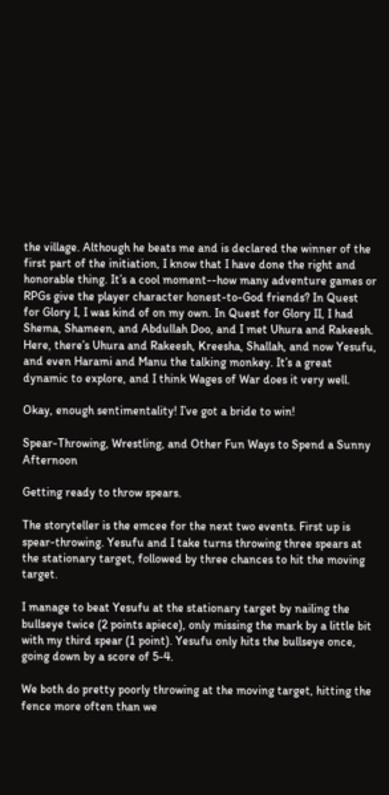the village. Although he beats me and is declared the winner of the first part of the initiation, I know that I have done the right and honorable thing. It’s a cool moment--how many adventure games or RPGs give the player character honest-to-God friends? In Quest for Glory I, I was kind of on my own. In Quest for Glory II, I had Shema, Shameen, and Abdullah Doo, and I met Uhura and Rakeesh. Here, there’s Uhura and Rakeesh, Kreesha, Shallah, and now Yesufu, and even Harami and Manu the talking monkey. It’s a great dynamic to explore, and I think Wages of War does it very well.

Okay, enough sentimentality! I’ve got a bride to win!

Spear-Throwing, Wrestling, and Other Fun Ways to Spend a Sunny Afternoon

Getting ready to throw spears.

The storyteller is the emcee for the next two events. First up is spear-throwing. Yesufu and I take turns throwing three spears at the stationary target, followed by three chances to hit the moving target.

I manage to beat Yesufu at the stationary target by nailing the bullseye twice (2 points apiece), only missing the mark by a little bit with my third spear (1 point). Yesufu only hits the bullseye once, going down by a score of 5-4.

We both do pretty poorly throwing at the moving target, hitting the fence more often than we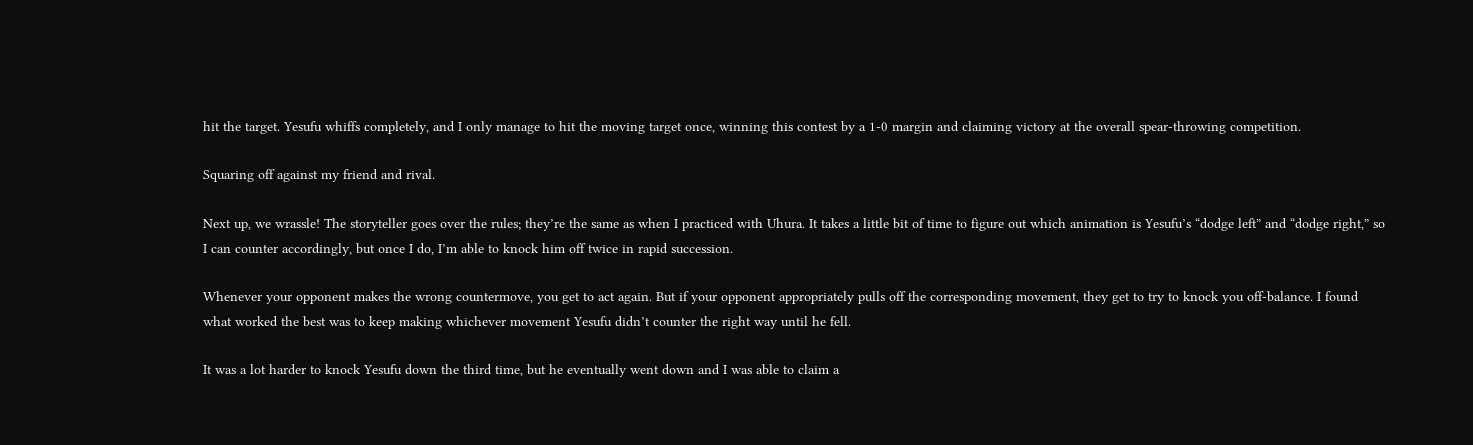hit the target. Yesufu whiffs completely, and I only manage to hit the moving target once, winning this contest by a 1-0 margin and claiming victory at the overall spear-throwing competition.

Squaring off against my friend and rival.

Next up, we wrassle! The storyteller goes over the rules; they’re the same as when I practiced with Uhura. It takes a little bit of time to figure out which animation is Yesufu’s “dodge left” and “dodge right,” so I can counter accordingly, but once I do, I’m able to knock him off twice in rapid succession.

Whenever your opponent makes the wrong countermove, you get to act again. But if your opponent appropriately pulls off the corresponding movement, they get to try to knock you off-balance. I found what worked the best was to keep making whichever movement Yesufu didn’t counter the right way until he fell.

It was a lot harder to knock Yesufu down the third time, but he eventually went down and I was able to claim a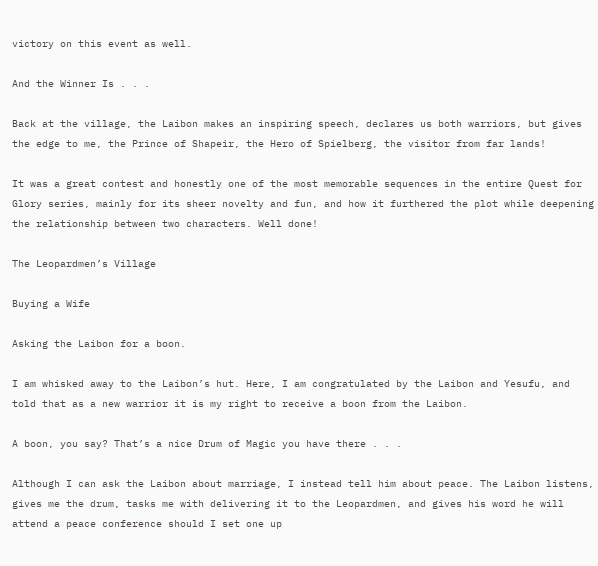victory on this event as well.

And the Winner Is . . .

Back at the village, the Laibon makes an inspiring speech, declares us both warriors, but gives the edge to me, the Prince of Shapeir, the Hero of Spielberg, the visitor from far lands!

It was a great contest and honestly one of the most memorable sequences in the entire Quest for Glory series, mainly for its sheer novelty and fun, and how it furthered the plot while deepening the relationship between two characters. Well done!

The Leopardmen’s Village

Buying a Wife

Asking the Laibon for a boon.

I am whisked away to the Laibon’s hut. Here, I am congratulated by the Laibon and Yesufu, and told that as a new warrior it is my right to receive a boon from the Laibon.

A boon, you say? That’s a nice Drum of Magic you have there . . .

Although I can ask the Laibon about marriage, I instead tell him about peace. The Laibon listens, gives me the drum, tasks me with delivering it to the Leopardmen, and gives his word he will attend a peace conference should I set one up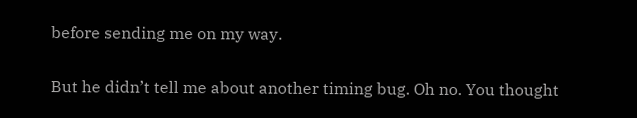before sending me on my way.

But he didn’t tell me about another timing bug. Oh no. You thought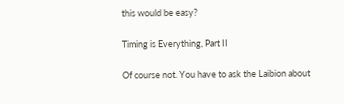this would be easy?

Timing is Everything, Part II

Of course not. You have to ask the Laibion about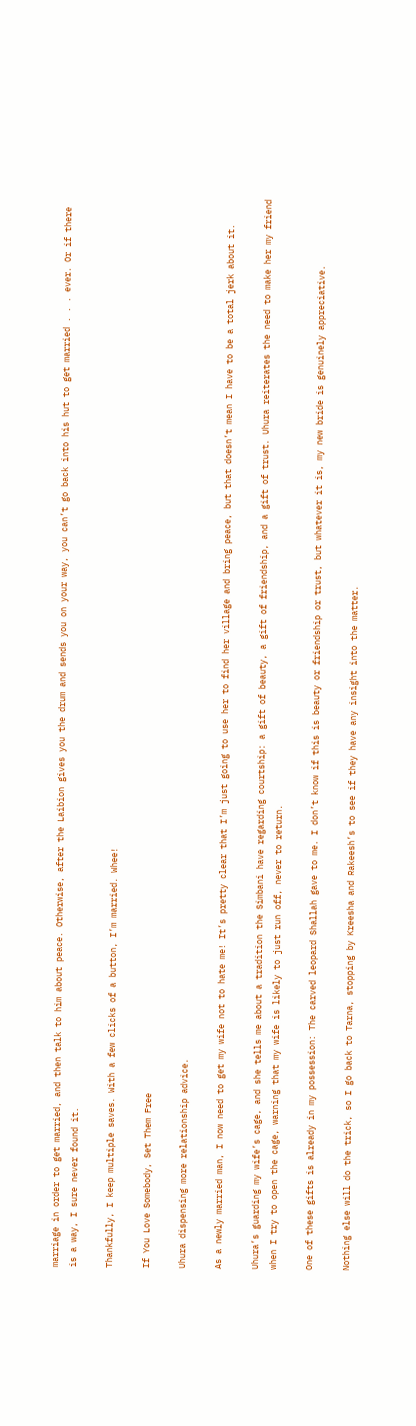marriage in order to get married, and then talk to him about peace. Otherwise, after the Laibion gives you the drum and sends you on your way, you can’t go back into his hut to get married . . . ever. Or if there is a way, I sure never found it.

Thankfully, I keep multiple saves. With a few clicks of a button, I’m married. Whee!

If You Love Somebody, Set Them Free

Uhura dispensing more relationship advice.

As a newly married man, I now need to get my wife not to hate me! It’s pretty clear that I’m just going to use her to find her village and bring peace, but that doesn’t mean I have to be a total jerk about it.

Uhura’s guarding my wife’s cage, and she tells me about a tradition the Simbani have regarding courtship: a gift of beauty, a gift of friendship, and a gift of trust. Uhura reiterates the need to make her my friend when I try to open the cage, warning that my wife is likely to just run off, never to return.

One of these gifts is already in my possession: The carved leopard Shallah gave to me. I don’t know if this is beauty or friendship or trust, but whatever it is, my new bride is genuinely appreciative.

Nothing else will do the trick, so I go back to Tarna, stopping by Kreesha and Rakeesh’s to see if they have any insight into the matter.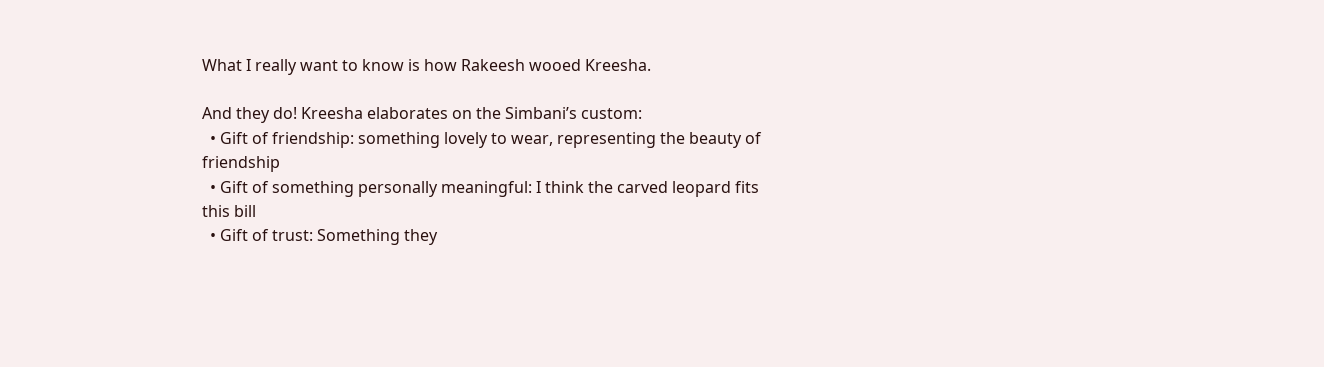What I really want to know is how Rakeesh wooed Kreesha.

And they do! Kreesha elaborates on the Simbani’s custom:
  • Gift of friendship: something lovely to wear, representing the beauty of friendship
  • Gift of something personally meaningful: I think the carved leopard fits this bill
  • Gift of trust: Something they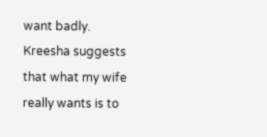want badly. Kreesha suggests that what my wife really wants is to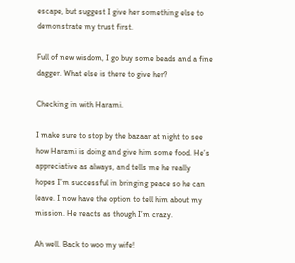escape, but suggest I give her something else to demonstrate my trust first.

Full of new wisdom, I go buy some beads and a fine dagger. What else is there to give her?

Checking in with Harami.

I make sure to stop by the bazaar at night to see how Harami is doing and give him some food. He’s appreciative as always, and tells me he really hopes I’m successful in bringing peace so he can leave. I now have the option to tell him about my mission. He reacts as though I’m crazy.

Ah well. Back to woo my wife!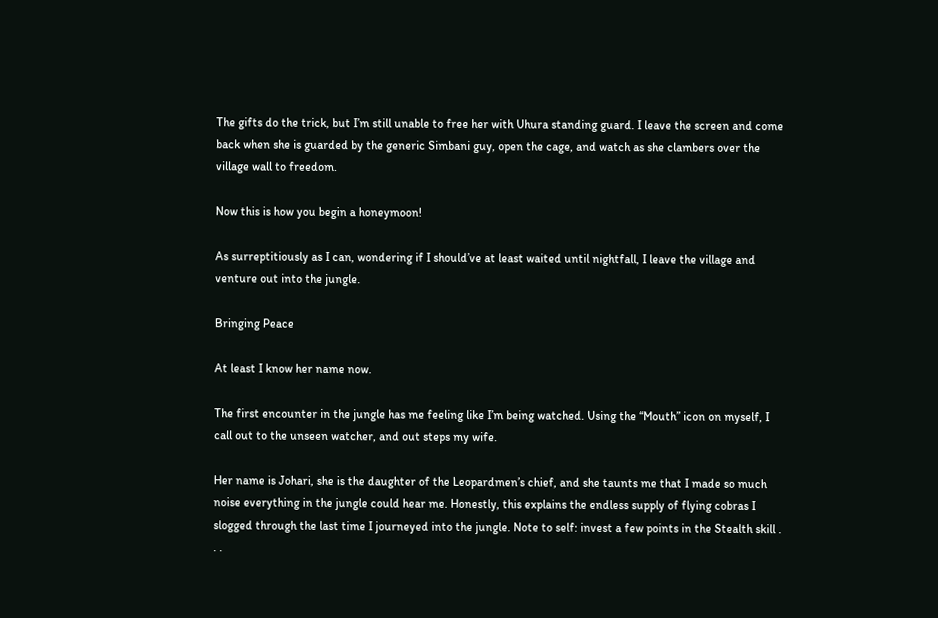The gifts do the trick, but I’m still unable to free her with Uhura standing guard. I leave the screen and come back when she is guarded by the generic Simbani guy, open the cage, and watch as she clambers over the village wall to freedom.

Now this is how you begin a honeymoon!

As surreptitiously as I can, wondering if I should’ve at least waited until nightfall, I leave the village and venture out into the jungle.

Bringing Peace

At least I know her name now.

The first encounter in the jungle has me feeling like I’m being watched. Using the “Mouth” icon on myself, I call out to the unseen watcher, and out steps my wife.

Her name is Johari, she is the daughter of the Leopardmen’s chief, and she taunts me that I made so much noise everything in the jungle could hear me. Honestly, this explains the endless supply of flying cobras I slogged through the last time I journeyed into the jungle. Note to self: invest a few points in the Stealth skill . . .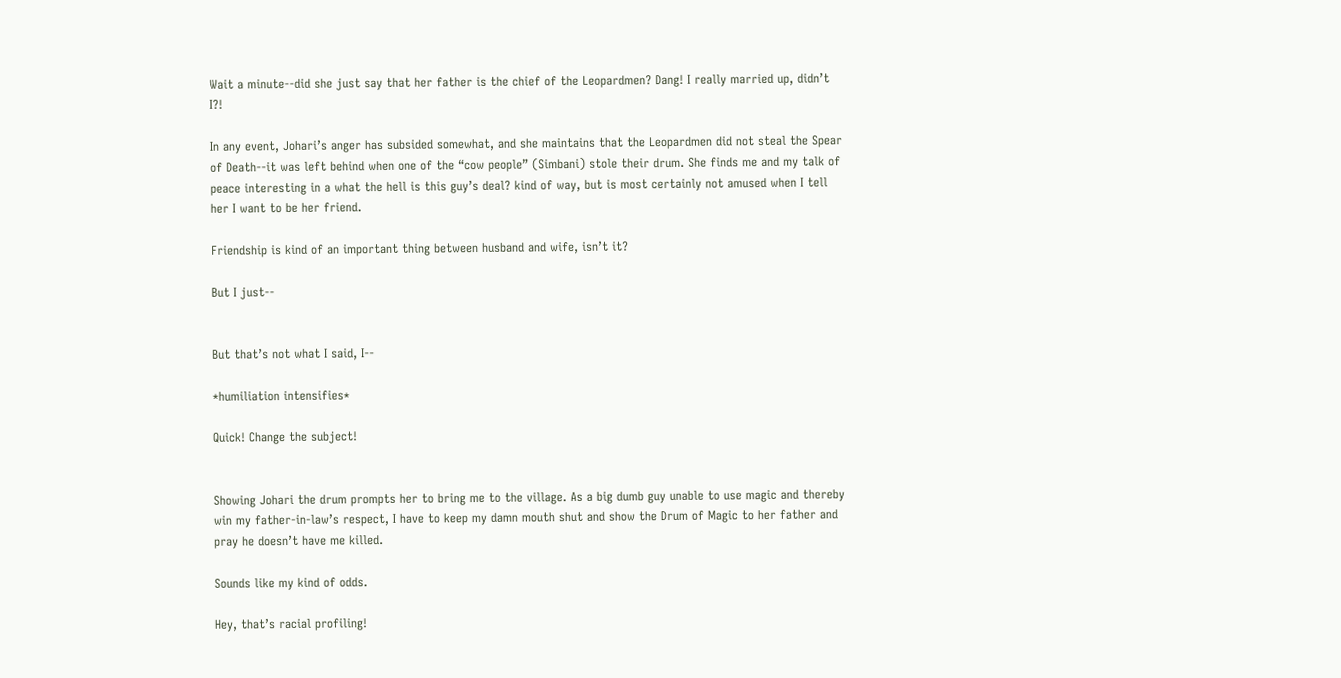Wait a minute--did she just say that her father is the chief of the Leopardmen? Dang! I really married up, didn’t I?!

In any event, Johari’s anger has subsided somewhat, and she maintains that the Leopardmen did not steal the Spear of Death--it was left behind when one of the “cow people” (Simbani) stole their drum. She finds me and my talk of peace interesting in a what the hell is this guy’s deal? kind of way, but is most certainly not amused when I tell her I want to be her friend.

Friendship is kind of an important thing between husband and wife, isn’t it?

But I just--


But that’s not what I said, I--

*humiliation intensifies*

Quick! Change the subject!


Showing Johari the drum prompts her to bring me to the village. As a big dumb guy unable to use magic and thereby win my father-in-law’s respect, I have to keep my damn mouth shut and show the Drum of Magic to her father and pray he doesn’t have me killed.

Sounds like my kind of odds.

Hey, that’s racial profiling!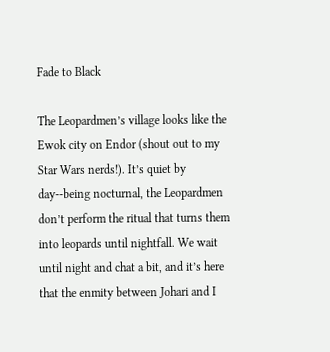Fade to Black

The Leopardmen’s village looks like the Ewok city on Endor (shout out to my Star Wars nerds!). It’s quiet by day--being nocturnal, the Leopardmen don’t perform the ritual that turns them into leopards until nightfall. We wait until night and chat a bit, and it’s here that the enmity between Johari and I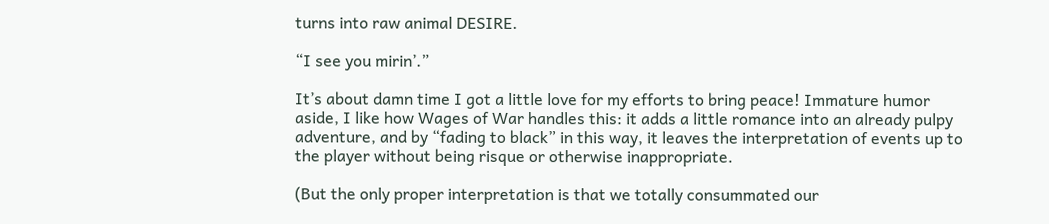turns into raw animal DESIRE.

“I see you mirin’.”

It’s about damn time I got a little love for my efforts to bring peace! Immature humor aside, I like how Wages of War handles this: it adds a little romance into an already pulpy adventure, and by “fading to black” in this way, it leaves the interpretation of events up to the player without being risque or otherwise inappropriate.

(But the only proper interpretation is that we totally consummated our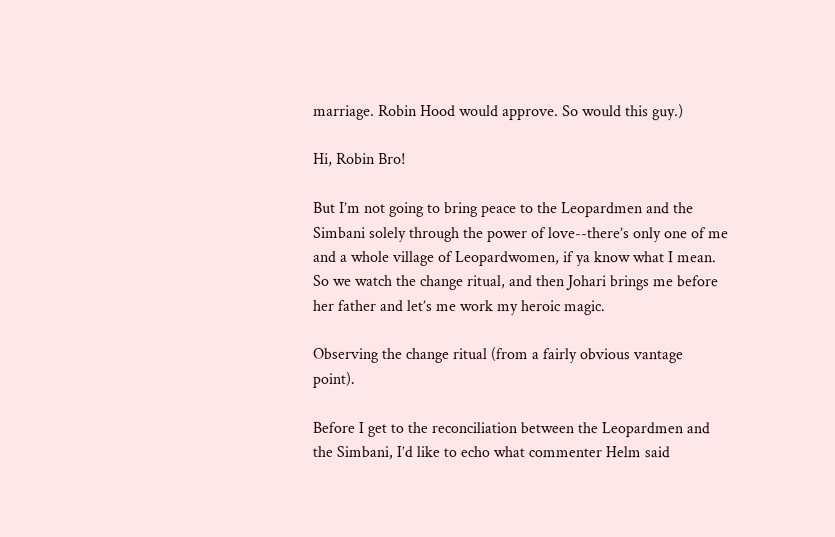marriage. Robin Hood would approve. So would this guy.)

Hi, Robin Bro!

But I’m not going to bring peace to the Leopardmen and the Simbani solely through the power of love--there’s only one of me and a whole village of Leopardwomen, if ya know what I mean. So we watch the change ritual, and then Johari brings me before her father and let’s me work my heroic magic.

Observing the change ritual (from a fairly obvious vantage point).

Before I get to the reconciliation between the Leopardmen and the Simbani, I’d like to echo what commenter Helm said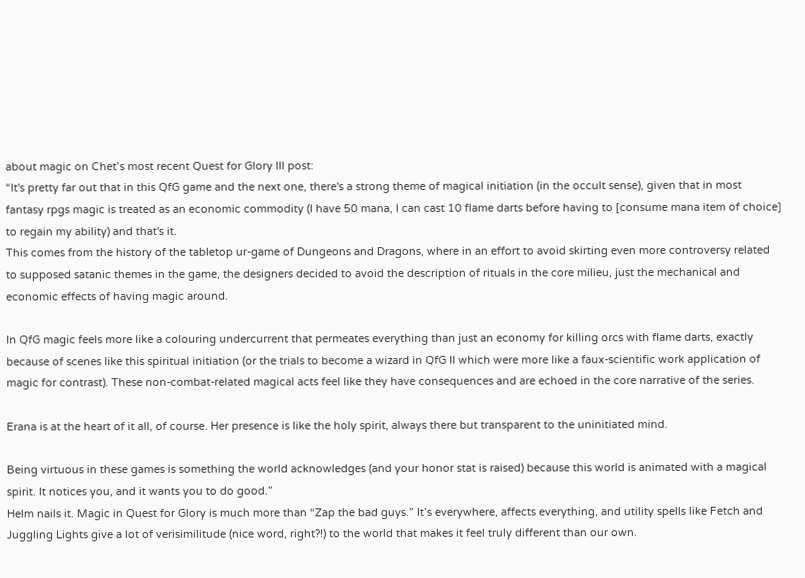about magic on Chet’s most recent Quest for Glory III post:
“It's pretty far out that in this QfG game and the next one, there's a strong theme of magical initiation (in the occult sense), given that in most fantasy rpgs magic is treated as an economic commodity (I have 50 mana, I can cast 10 flame darts before having to [consume mana item of choice] to regain my ability) and that's it.
This comes from the history of the tabletop ur-game of Dungeons and Dragons, where in an effort to avoid skirting even more controversy related to supposed satanic themes in the game, the designers decided to avoid the description of rituals in the core milieu, just the mechanical and economic effects of having magic around.

In QfG magic feels more like a colouring undercurrent that permeates everything than just an economy for killing orcs with flame darts, exactly because of scenes like this spiritual initiation (or the trials to become a wizard in QfG II which were more like a faux-scientific work application of magic for contrast). These non-combat-related magical acts feel like they have consequences and are echoed in the core narrative of the series.

Erana is at the heart of it all, of course. Her presence is like the holy spirit, always there but transparent to the uninitiated mind.

Being virtuous in these games is something the world acknowledges (and your honor stat is raised) because this world is animated with a magical spirit. It notices you, and it wants you to do good.”
Helm nails it. Magic in Quest for Glory is much more than “Zap the bad guys.” It’s everywhere, affects everything, and utility spells like Fetch and Juggling Lights give a lot of verisimilitude (nice word, right?!) to the world that makes it feel truly different than our own.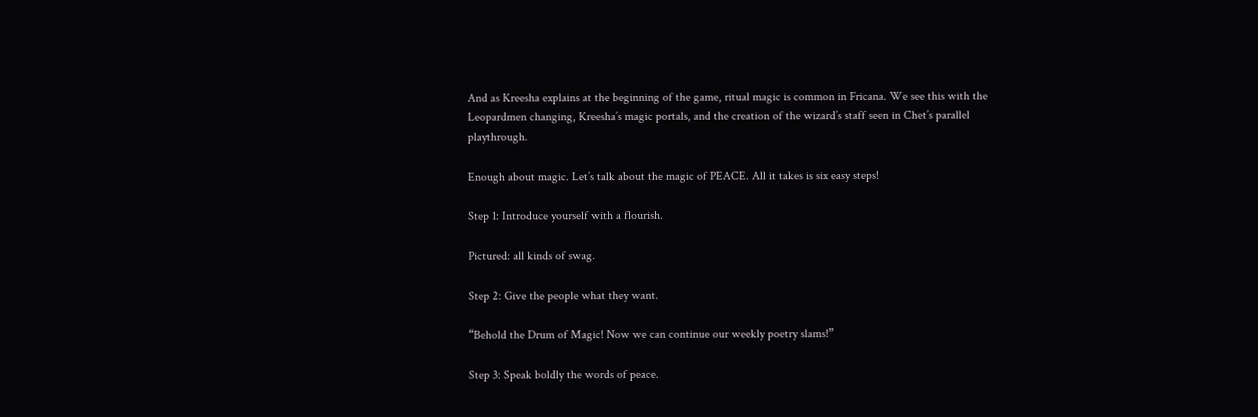And as Kreesha explains at the beginning of the game, ritual magic is common in Fricana. We see this with the Leopardmen changing, Kreesha’s magic portals, and the creation of the wizard’s staff seen in Chet’s parallel playthrough.

Enough about magic. Let’s talk about the magic of PEACE. All it takes is six easy steps!

Step 1: Introduce yourself with a flourish.

Pictured: all kinds of swag.

Step 2: Give the people what they want.

“Behold the Drum of Magic! Now we can continue our weekly poetry slams!”

Step 3: Speak boldly the words of peace.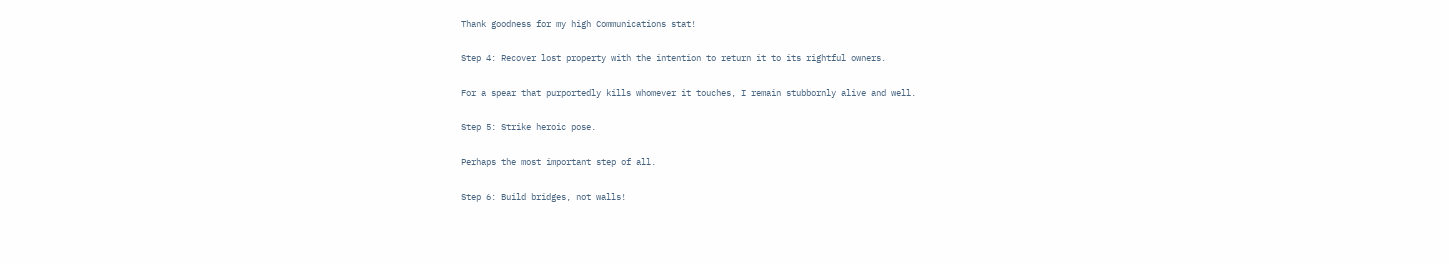Thank goodness for my high Communications stat!

Step 4: Recover lost property with the intention to return it to its rightful owners.

For a spear that purportedly kills whomever it touches, I remain stubbornly alive and well.

Step 5: Strike heroic pose.

Perhaps the most important step of all.

Step 6: Build bridges, not walls!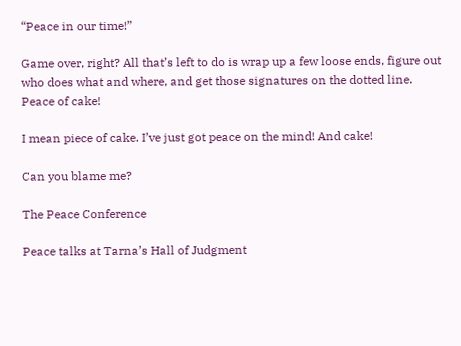“Peace in our time!”

Game over, right? All that’s left to do is wrap up a few loose ends, figure out who does what and where, and get those signatures on the dotted line. Peace of cake!

I mean piece of cake. I’ve just got peace on the mind! And cake!

Can you blame me?

The Peace Conference

Peace talks at Tarna’s Hall of Judgment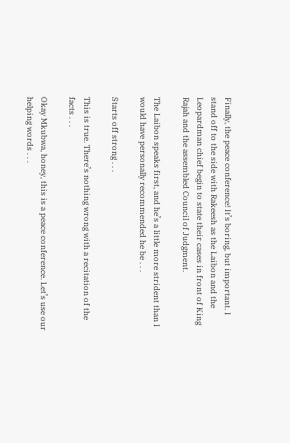Finally, the peace conference! It’s boring, but important. I stand off to the side with Rakeesh as the Laibon and the Leopardman chief begin to state their cases in front of King Rajah and the assembled Council of Judgment.

The Laibon speaks first, and he’s a little more strident than I would have personally recommended he be . . .

Starts off strong . . .

This is true. There’s nothing wrong with a recitation of the facts . . .

Okay Mkubwa, honey, this is a peace conference. Let’s use our helping words . . .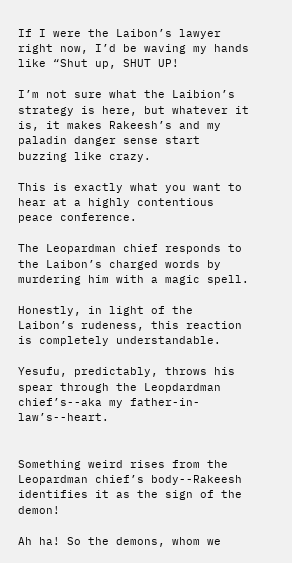If I were the Laibon’s lawyer right now, I’d be waving my hands like “Shut up, SHUT UP!

I’m not sure what the Laibion’s strategy is here, but whatever it is, it makes Rakeesh’s and my paladin danger sense start buzzing like crazy.

This is exactly what you want to hear at a highly contentious peace conference.

The Leopardman chief responds to the Laibon’s charged words by murdering him with a magic spell.

Honestly, in light of the Laibon’s rudeness, this reaction is completely understandable.

Yesufu, predictably, throws his spear through the Leopdardman chief’s--aka my father-in-law’s--heart.


Something weird rises from the Leopardman chief’s body--Rakeesh identifies it as the sign of the demon!

Ah ha! So the demons, whom we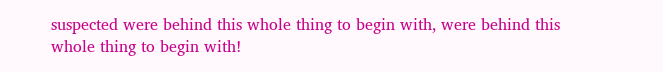suspected were behind this whole thing to begin with, were behind this whole thing to begin with!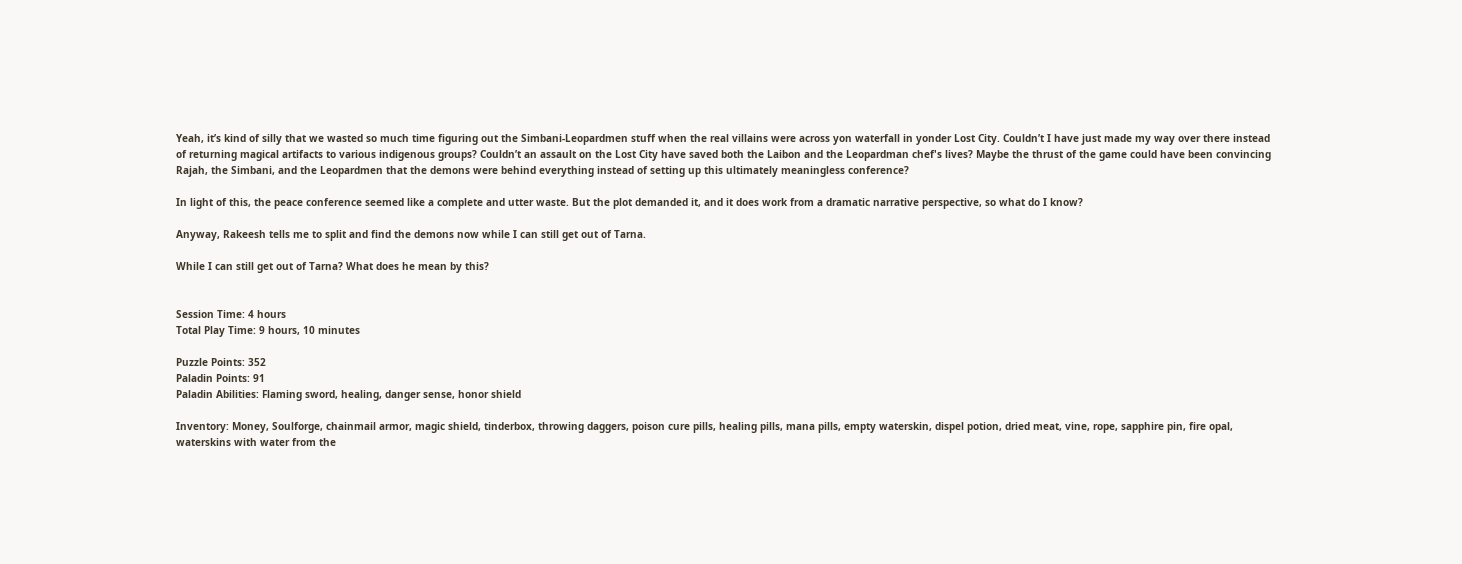Yeah, it’s kind of silly that we wasted so much time figuring out the Simbani-Leopardmen stuff when the real villains were across yon waterfall in yonder Lost City. Couldn’t I have just made my way over there instead of returning magical artifacts to various indigenous groups? Couldn’t an assault on the Lost City have saved both the Laibon and the Leopardman chef's lives? Maybe the thrust of the game could have been convincing Rajah, the Simbani, and the Leopardmen that the demons were behind everything instead of setting up this ultimately meaningless conference?

In light of this, the peace conference seemed like a complete and utter waste. But the plot demanded it, and it does work from a dramatic narrative perspective, so what do I know?

Anyway, Rakeesh tells me to split and find the demons now while I can still get out of Tarna.

While I can still get out of Tarna? What does he mean by this?


Session Time: 4 hours
Total Play Time: 9 hours, 10 minutes

Puzzle Points: 352
Paladin Points: 91
Paladin Abilities: Flaming sword, healing, danger sense, honor shield

Inventory: Money, Soulforge, chainmail armor, magic shield, tinderbox, throwing daggers, poison cure pills, healing pills, mana pills, empty waterskin, dispel potion, dried meat, vine, rope, sapphire pin, fire opal, waterskins with water from the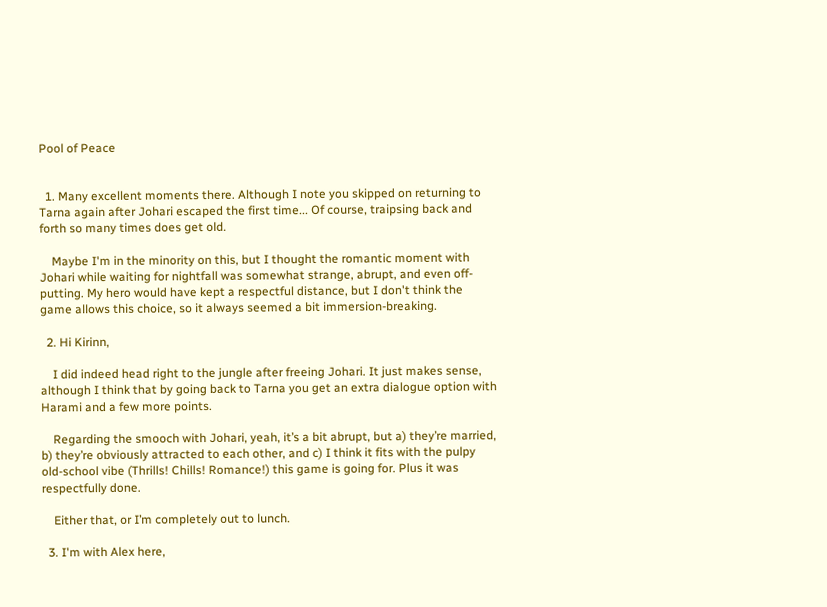Pool of Peace


  1. Many excellent moments there. Although I note you skipped on returning to Tarna again after Johari escaped the first time... Of course, traipsing back and forth so many times does get old.

    Maybe I'm in the minority on this, but I thought the romantic moment with Johari while waiting for nightfall was somewhat strange, abrupt, and even off-putting. My hero would have kept a respectful distance, but I don't think the game allows this choice, so it always seemed a bit immersion-breaking.

  2. Hi Kirinn,

    I did indeed head right to the jungle after freeing Johari. It just makes sense, although I think that by going back to Tarna you get an extra dialogue option with Harami and a few more points.

    Regarding the smooch with Johari, yeah, it’s a bit abrupt, but a) they’re married, b) they’re obviously attracted to each other, and c) I think it fits with the pulpy old-school vibe (Thrills! Chills! Romance!) this game is going for. Plus it was respectfully done.

    Either that, or I’m completely out to lunch.

  3. I'm with Alex here,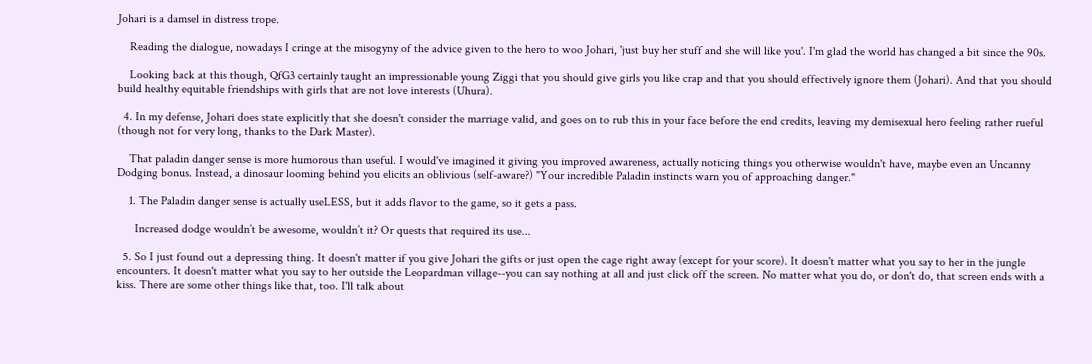Johari is a damsel in distress trope.

    Reading the dialogue, nowadays I cringe at the misogyny of the advice given to the hero to woo Johari, 'just buy her stuff and she will like you'. I'm glad the world has changed a bit since the 90s.

    Looking back at this though, QfG3 certainly taught an impressionable young Ziggi that you should give girls you like crap and that you should effectively ignore them (Johari). And that you should build healthy equitable friendships with girls that are not love interests (Uhura).

  4. In my defense, Johari does state explicitly that she doesn't consider the marriage valid, and goes on to rub this in your face before the end credits, leaving my demisexual hero feeling rather rueful (though not for very long, thanks to the Dark Master).

    That paladin danger sense is more humorous than useful. I would've imagined it giving you improved awareness, actually noticing things you otherwise wouldn't have, maybe even an Uncanny Dodging bonus. Instead, a dinosaur looming behind you elicits an oblivious (self-aware?) "Your incredible Paladin instincts warn you of approaching danger."

    1. The Paladin danger sense is actually useLESS, but it adds flavor to the game, so it gets a pass.

      Increased dodge wouldn’t be awesome, wouldn’t it? Or quests that required its use...

  5. So I just found out a depressing thing. It doesn't matter if you give Johari the gifts or just open the cage right away (except for your score). It doesn't matter what you say to her in the jungle encounters. It doesn't matter what you say to her outside the Leopardman village--you can say nothing at all and just click off the screen. No matter what you do, or don't do, that screen ends with a kiss. There are some other things like that, too. I'll talk about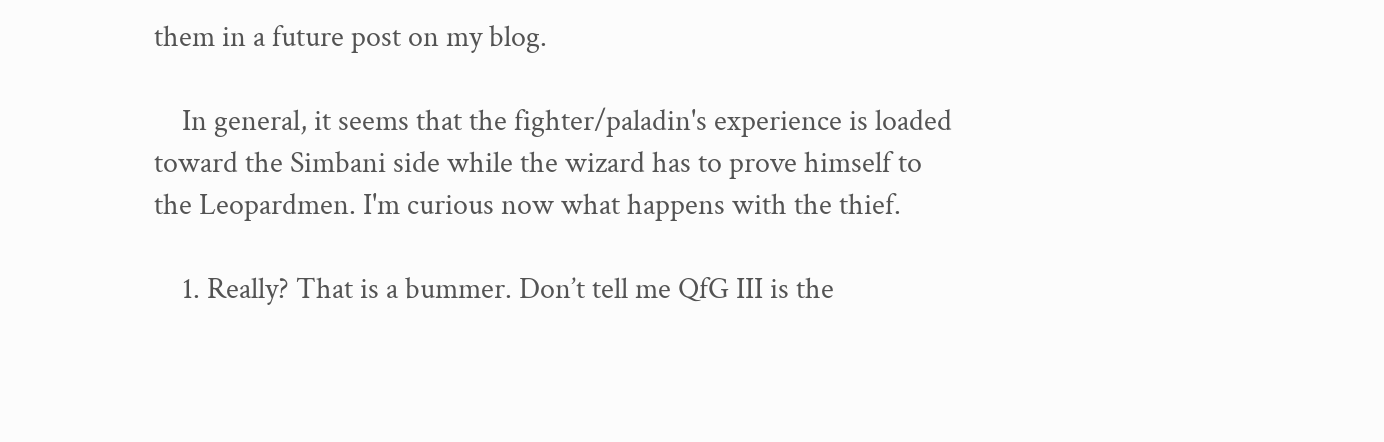them in a future post on my blog.

    In general, it seems that the fighter/paladin's experience is loaded toward the Simbani side while the wizard has to prove himself to the Leopardmen. I'm curious now what happens with the thief.

    1. Really? That is a bummer. Don’t tell me QfG III is the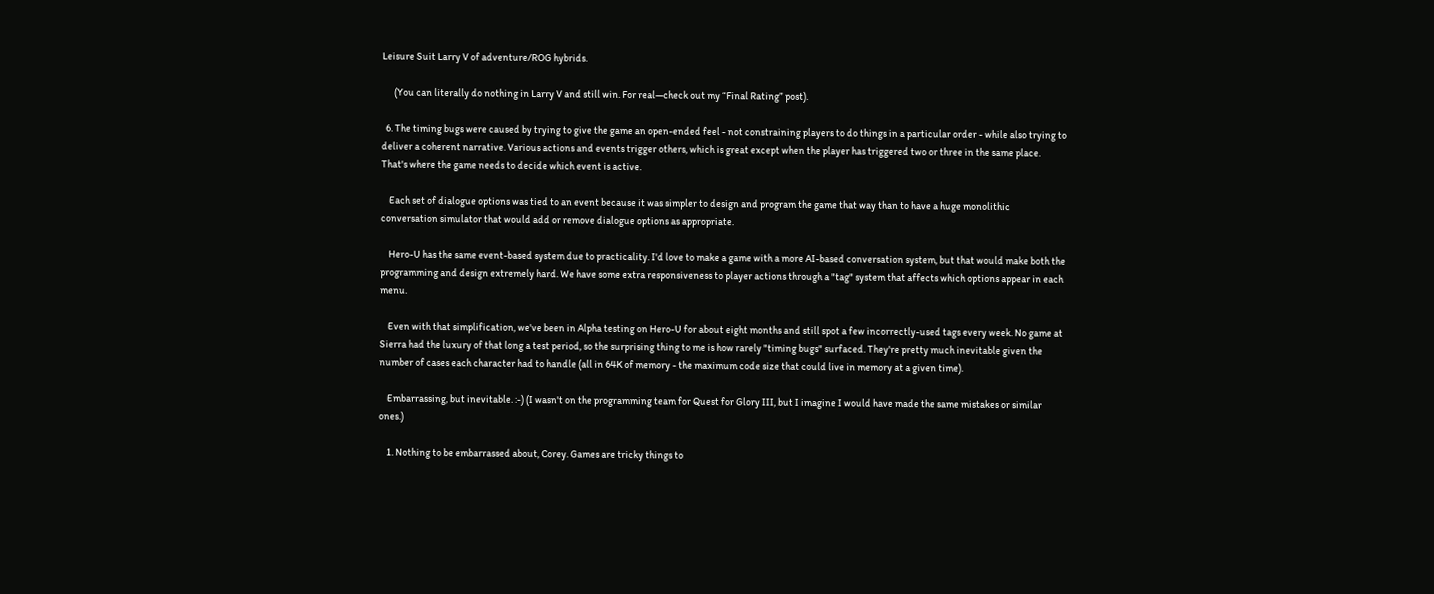Leisure Suit Larry V of adventure/ROG hybrids.

      (You can literally do nothing in Larry V and still win. For real—check out my “Final Rating” post).

  6. The timing bugs were caused by trying to give the game an open-ended feel - not constraining players to do things in a particular order - while also trying to deliver a coherent narrative. Various actions and events trigger others, which is great except when the player has triggered two or three in the same place. That's where the game needs to decide which event is active.

    Each set of dialogue options was tied to an event because it was simpler to design and program the game that way than to have a huge monolithic conversation simulator that would add or remove dialogue options as appropriate.

    Hero-U has the same event-based system due to practicality. I'd love to make a game with a more AI-based conversation system, but that would make both the programming and design extremely hard. We have some extra responsiveness to player actions through a "tag" system that affects which options appear in each menu.

    Even with that simplification, we've been in Alpha testing on Hero-U for about eight months and still spot a few incorrectly-used tags every week. No game at Sierra had the luxury of that long a test period, so the surprising thing to me is how rarely "timing bugs" surfaced. They're pretty much inevitable given the number of cases each character had to handle (all in 64K of memory - the maximum code size that could live in memory at a given time).

    Embarrassing, but inevitable. :-) (I wasn't on the programming team for Quest for Glory III, but I imagine I would have made the same mistakes or similar ones.)

    1. Nothing to be embarrassed about, Corey. Games are tricky things to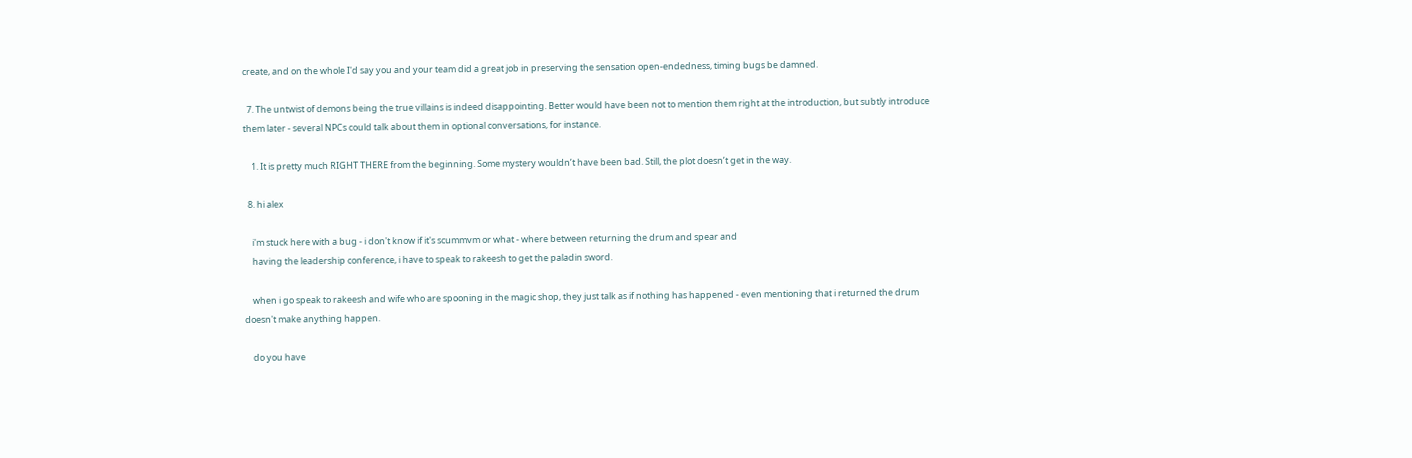create, and on the whole I'd say you and your team did a great job in preserving the sensation open-endedness, timing bugs be damned.

  7. The untwist of demons being the true villains is indeed disappointing. Better would have been not to mention them right at the introduction, but subtly introduce them later - several NPCs could talk about them in optional conversations, for instance.

    1. It is pretty much RIGHT THERE from the beginning. Some mystery wouldn’t have been bad. Still, the plot doesn’t get in the way.

  8. hi alex

    i'm stuck here with a bug - i don't know if it's scummvm or what - where between returning the drum and spear and
    having the leadership conference, i have to speak to rakeesh to get the paladin sword.

    when i go speak to rakeesh and wife who are spooning in the magic shop, they just talk as if nothing has happened - even mentioning that i returned the drum doesn't make anything happen.

    do you have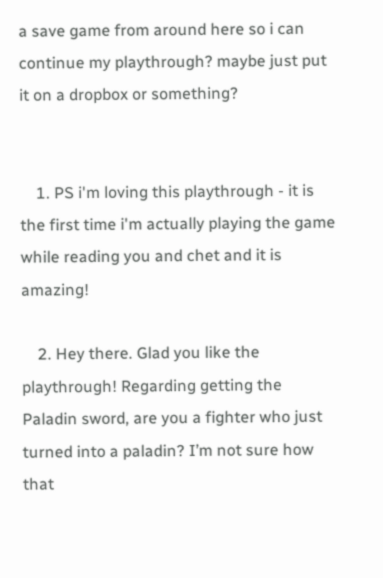a save game from around here so i can continue my playthrough? maybe just put it on a dropbox or something?


    1. PS i'm loving this playthrough - it is the first time i'm actually playing the game while reading you and chet and it is amazing!

    2. Hey there. Glad you like the playthrough! Regarding getting the Paladin sword, are you a fighter who just turned into a paladin? I’m not sure how that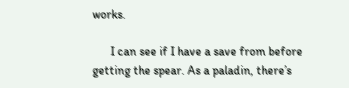works.

      I can see if I have a save from before getting the spear. As a paladin, there’s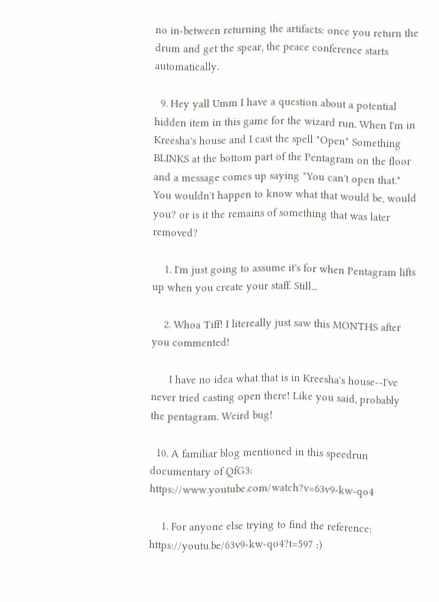no in-between returning the artifacts: once you return the drum and get the spear, the peace conference starts automatically.

  9. Hey yall Umm I have a question about a potential hidden item in this game for the wizard run. When I'm in Kreesha's house and I cast the spell "Open" Something BLINKS at the bottom part of the Pentagram on the floor and a message comes up saying "You can't open that." You wouldn't happen to know what that would be, would you? or is it the remains of something that was later removed?

    1. I'm just going to assume it's for when Pentagram lifts up when you create your staff. Still...

    2. Whoa Tiff! I litereally just saw this MONTHS after you commented!

      I have no idea what that is in Kreesha's house--I've never tried casting open there! Like you said, probably the pentagram. Weird bug!

  10. A familiar blog mentioned in this speedrun documentary of QfG3: https://www.youtube.com/watch?v=63v9-kw-qo4

    1. For anyone else trying to find the reference: https://youtu.be/63v9-kw-qo4?t=597 :)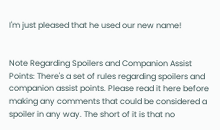I'm just pleased that he used our new name!


Note Regarding Spoilers and Companion Assist Points: There's a set of rules regarding spoilers and companion assist points. Please read it here before making any comments that could be considered a spoiler in any way. The short of it is that no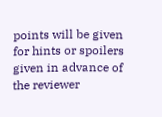points will be given for hints or spoilers given in advance of the reviewer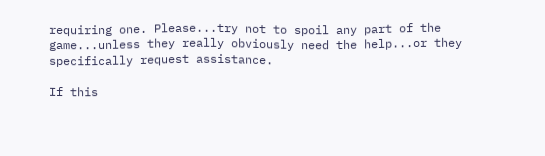requiring one. Please...try not to spoil any part of the game...unless they really obviously need the help...or they specifically request assistance.

If this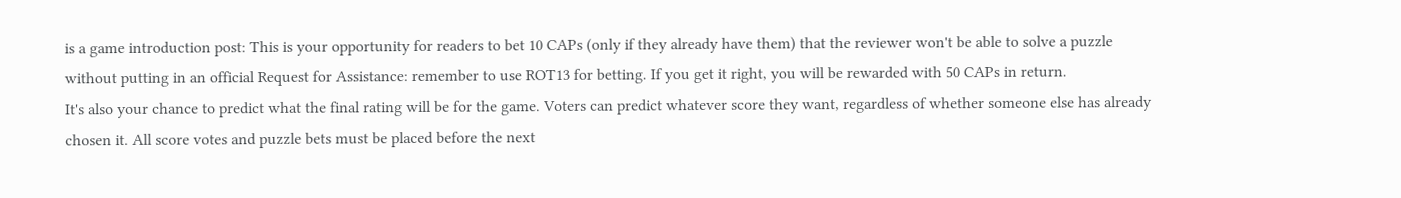is a game introduction post: This is your opportunity for readers to bet 10 CAPs (only if they already have them) that the reviewer won't be able to solve a puzzle without putting in an official Request for Assistance: remember to use ROT13 for betting. If you get it right, you will be rewarded with 50 CAPs in return.
It's also your chance to predict what the final rating will be for the game. Voters can predict whatever score they want, regardless of whether someone else has already chosen it. All score votes and puzzle bets must be placed before the next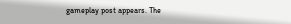gameplay post appears. The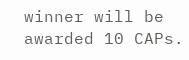winner will be awarded 10 CAPs.